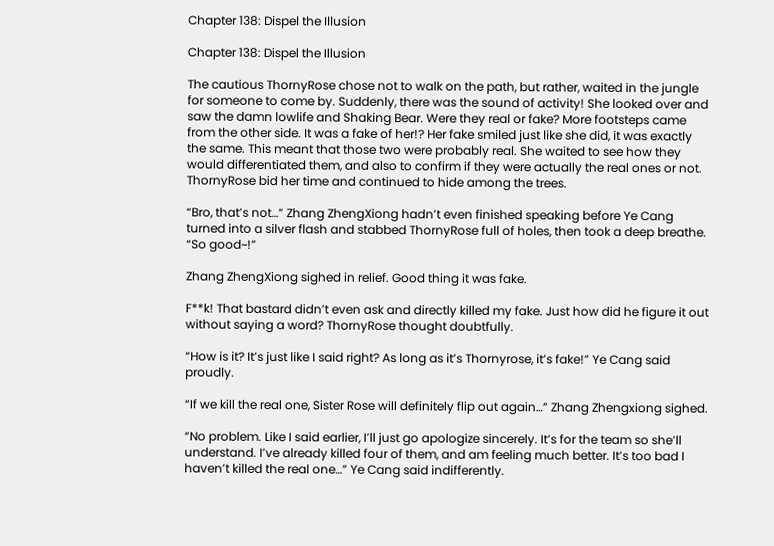Chapter 138: Dispel the Illusion

Chapter 138: Dispel the Illusion

The cautious ThornyRose chose not to walk on the path, but rather, waited in the jungle for someone to come by. Suddenly, there was the sound of activity! She looked over and saw the damn lowlife and Shaking Bear. Were they real or fake? More footsteps came from the other side. It was a fake of her!? Her fake smiled just like she did, it was exactly the same. This meant that those two were probably real. She waited to see how they would differentiated them, and also to confirm if they were actually the real ones or not. ThornyRose bid her time and continued to hide among the trees.

“Bro, that’s not…” Zhang ZhengXiong hadn’t even finished speaking before Ye Cang turned into a silver flash and stabbed ThornyRose full of holes, then took a deep breathe. “So good~!”

Zhang ZhengXiong sighed in relief. Good thing it was fake.

F**k! That bastard didn’t even ask and directly killed my fake. Just how did he figure it out without saying a word? ThornyRose thought doubtfully.

“How is it? It’s just like I said right? As long as it’s Thornyrose, it’s fake!” Ye Cang said proudly.

“If we kill the real one, Sister Rose will definitely flip out again…” Zhang Zhengxiong sighed.

“No problem. Like I said earlier, I’ll just go apologize sincerely. It’s for the team so she’ll understand. I’ve already killed four of them, and am feeling much better. It’s too bad I haven’t killed the real one…” Ye Cang said indifferently.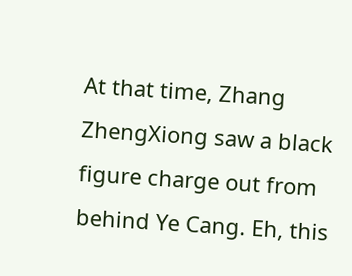At that time, Zhang ZhengXiong saw a black figure charge out from behind Ye Cang. Eh, this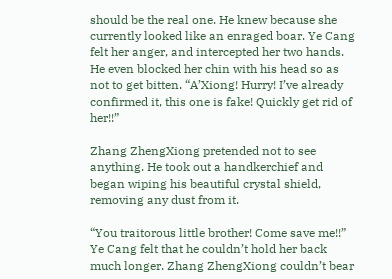should be the real one. He knew because she currently looked like an enraged boar. Ye Cang felt her anger, and intercepted her two hands. He even blocked her chin with his head so as not to get bitten. “A’Xiong! Hurry! I’ve already confirmed it, this one is fake! Quickly get rid of her!!”

Zhang ZhengXiong pretended not to see anything. He took out a handkerchief and began wiping his beautiful crystal shield, removing any dust from it.

“You traitorous little brother! Come save me!!” Ye Cang felt that he couldn’t hold her back much longer. Zhang ZhengXiong couldn’t bear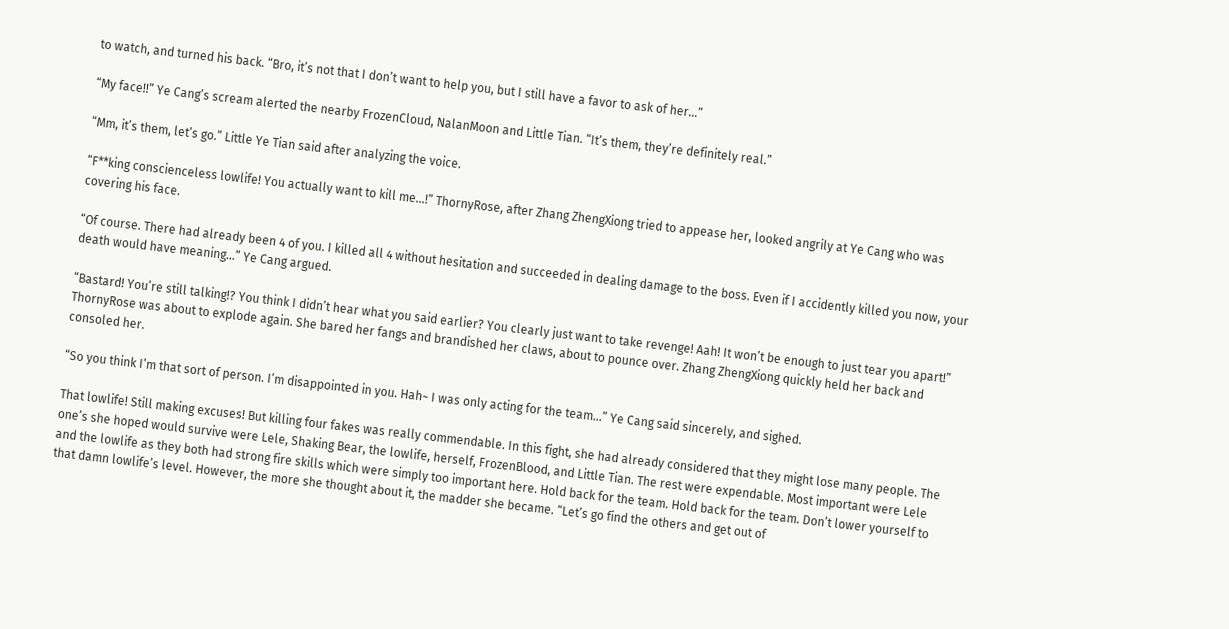to watch, and turned his back. “Bro, it’s not that I don’t want to help you, but I still have a favor to ask of her…”

“My face!!” Ye Cang’s scream alerted the nearby FrozenCloud, NalanMoon and Little Tian. “It’s them, they’re definitely real.”

“Mm, it’s them, let’s go.” Little Ye Tian said after analyzing the voice.

“F**king conscienceless lowlife! You actually want to kill me…!” ThornyRose, after Zhang ZhengXiong tried to appease her, looked angrily at Ye Cang who was covering his face.

“Of course. There had already been 4 of you. I killed all 4 without hesitation and succeeded in dealing damage to the boss. Even if I accidently killed you now, your death would have meaning…” Ye Cang argued.

“Bastard! You’re still talking!? You think I didn’t hear what you said earlier? You clearly just want to take revenge! Aah! It won’t be enough to just tear you apart!” ThornyRose was about to explode again. She bared her fangs and brandished her claws, about to pounce over. Zhang ZhengXiong quickly held her back and consoled her.

“So you think I’m that sort of person. I’m disappointed in you. Hah~ I was only acting for the team…” Ye Cang said sincerely, and sighed.

That lowlife! Still making excuses! But killing four fakes was really commendable. In this fight, she had already considered that they might lose many people. The one’s she hoped would survive were Lele, Shaking Bear, the lowlife, herself, FrozenBlood, and Little Tian. The rest were expendable. Most important were Lele and the lowlife as they both had strong fire skills which were simply too important here. Hold back for the team. Hold back for the team. Don’t lower yourself to that damn lowlife’s level. However, the more she thought about it, the madder she became. “Let’s go find the others and get out of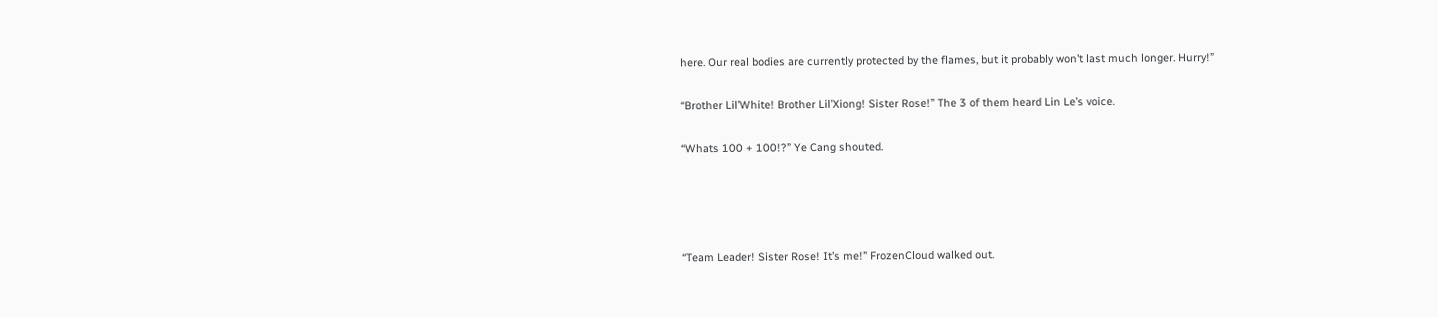here. Our real bodies are currently protected by the flames, but it probably won’t last much longer. Hurry!”

“Brother Lil’White! Brother Lil’Xiong! Sister Rose!” The 3 of them heard Lin Le’s voice.

“Whats 100 + 100!?” Ye Cang shouted.




“Team Leader! Sister Rose! It’s me!” FrozenCloud walked out.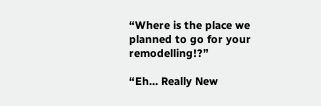“Where is the place we planned to go for your remodelling!?”

“Eh… Really New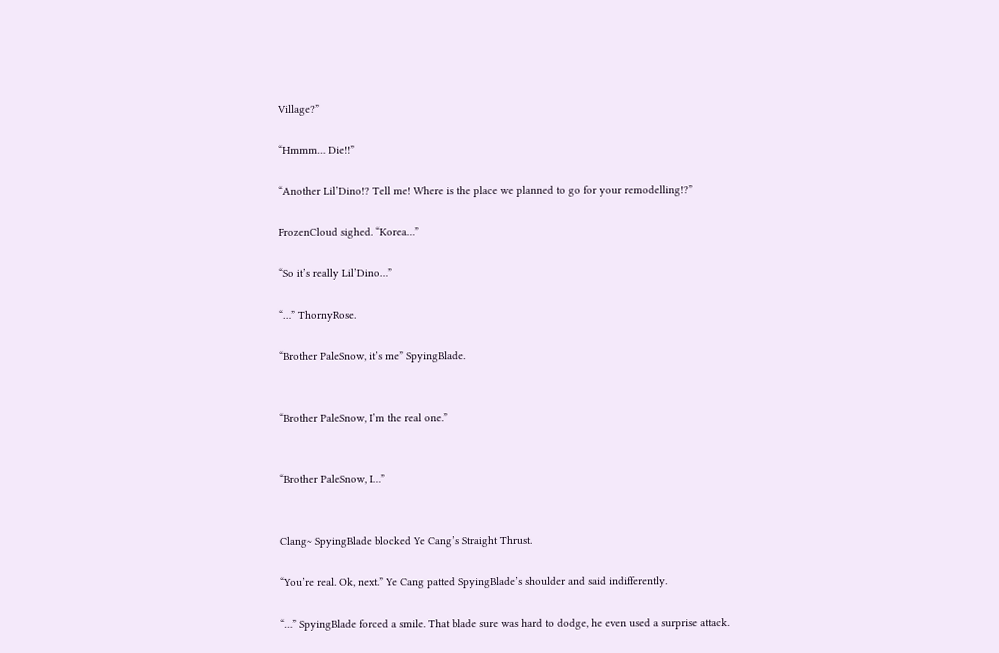Village?”

“Hmmm… Die!!”

“Another Lil’Dino!? Tell me! Where is the place we planned to go for your remodelling!?”

FrozenCloud sighed. “Korea…”

“So it’s really Lil’Dino…”

“…” ThornyRose.

“Brother PaleSnow, it’s me” SpyingBlade.


“Brother PaleSnow, I’m the real one.”


“Brother PaleSnow, I…”


Clang~ SpyingBlade blocked Ye Cang’s Straight Thrust.

“You’re real. Ok, next.” Ye Cang patted SpyingBlade’s shoulder and said indifferently.

“…” SpyingBlade forced a smile. That blade sure was hard to dodge, he even used a surprise attack.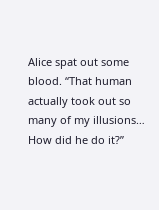Alice spat out some blood. “That human actually took out so many of my illusions… How did he do it?”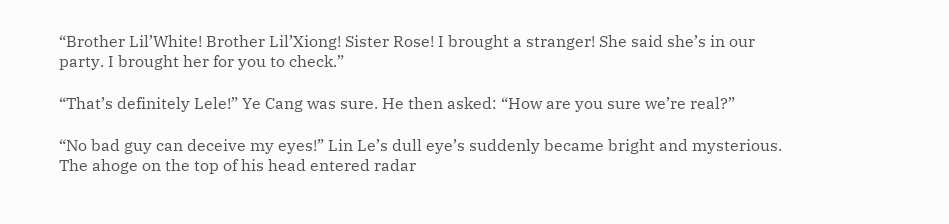“Brother Lil’White! Brother Lil’Xiong! Sister Rose! I brought a stranger! She said she’s in our party. I brought her for you to check.”

“That’s definitely Lele!” Ye Cang was sure. He then asked: “How are you sure we’re real?”

“No bad guy can deceive my eyes!” Lin Le’s dull eye’s suddenly became bright and mysterious. The ahoge on the top of his head entered radar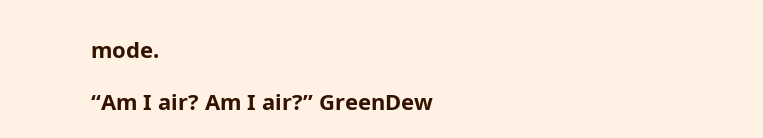mode.

“Am I air? Am I air?” GreenDew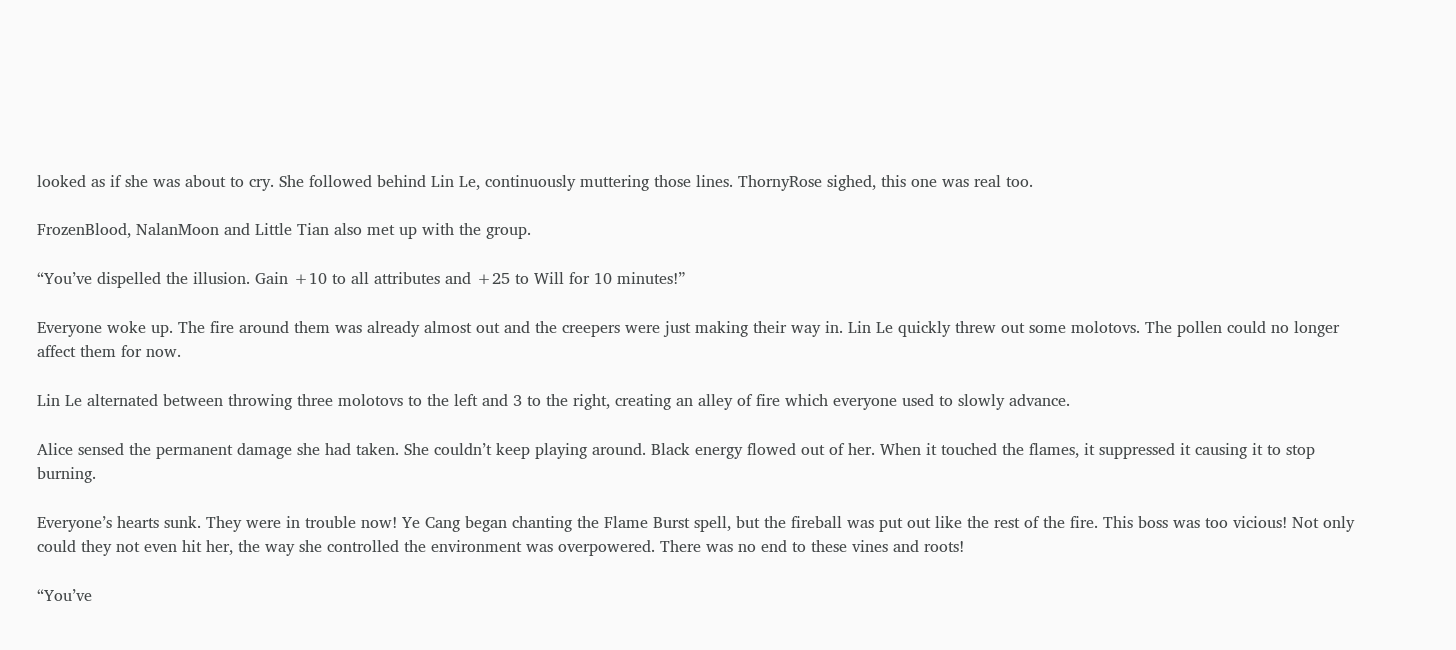looked as if she was about to cry. She followed behind Lin Le, continuously muttering those lines. ThornyRose sighed, this one was real too.

FrozenBlood, NalanMoon and Little Tian also met up with the group.

“You’ve dispelled the illusion. Gain +10 to all attributes and +25 to Will for 10 minutes!”

Everyone woke up. The fire around them was already almost out and the creepers were just making their way in. Lin Le quickly threw out some molotovs. The pollen could no longer affect them for now.

Lin Le alternated between throwing three molotovs to the left and 3 to the right, creating an alley of fire which everyone used to slowly advance.

Alice sensed the permanent damage she had taken. She couldn’t keep playing around. Black energy flowed out of her. When it touched the flames, it suppressed it causing it to stop burning.

Everyone’s hearts sunk. They were in trouble now! Ye Cang began chanting the Flame Burst spell, but the fireball was put out like the rest of the fire. This boss was too vicious! Not only could they not even hit her, the way she controlled the environment was overpowered. There was no end to these vines and roots!

“You’ve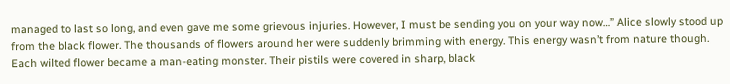managed to last so long, and even gave me some grievous injuries. However, I must be sending you on your way now…” Alice slowly stood up from the black flower. The thousands of flowers around her were suddenly brimming with energy. This energy wasn’t from nature though. Each wilted flower became a man-eating monster. Their pistils were covered in sharp, black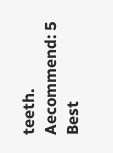teeth.
Aecommend: 5 Best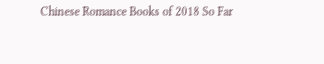Chinese Romance Books of 2018 So Far